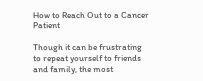How to Reach Out to a Cancer Patient

Though it can be frustrating to repeat yourself to friends and family, the most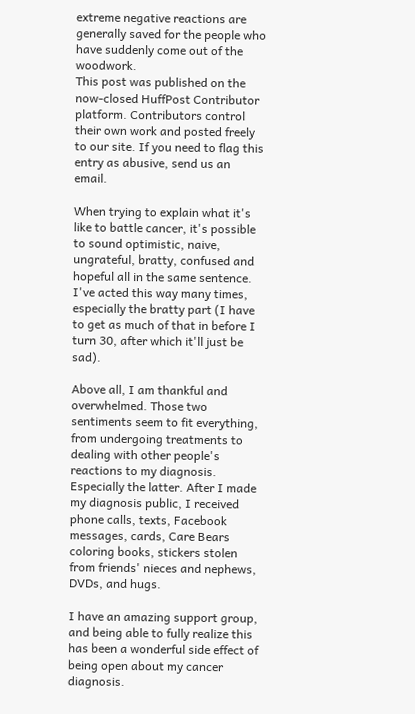extreme negative reactions are generally saved for the people who have suddenly come out of the woodwork.
This post was published on the now-closed HuffPost Contributor platform. Contributors control their own work and posted freely to our site. If you need to flag this entry as abusive, send us an email.

When trying to explain what it's like to battle cancer, it's possible to sound optimistic, naive, ungrateful, bratty, confused and hopeful all in the same sentence. I've acted this way many times, especially the bratty part (I have to get as much of that in before I turn 30, after which it'll just be sad).

Above all, I am thankful and overwhelmed. Those two sentiments seem to fit everything, from undergoing treatments to dealing with other people's reactions to my diagnosis. Especially the latter. After I made my diagnosis public, I received phone calls, texts, Facebook messages, cards, Care Bears coloring books, stickers stolen from friends' nieces and nephews, DVDs, and hugs.

I have an amazing support group, and being able to fully realize this has been a wonderful side effect of being open about my cancer diagnosis.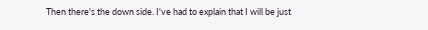Then there's the down side. I've had to explain that I will be just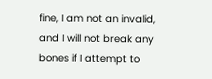fine, I am not an invalid, and I will not break any bones if I attempt to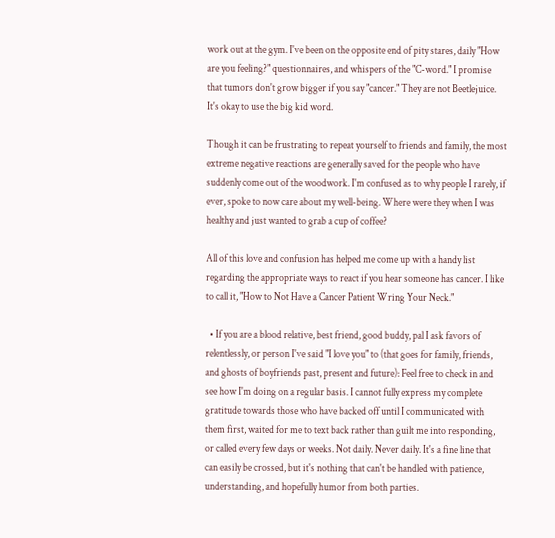work out at the gym. I've been on the opposite end of pity stares, daily "How are you feeling?" questionnaires, and whispers of the "C-word." I promise that tumors don't grow bigger if you say "cancer." They are not Beetlejuice. It's okay to use the big kid word.

Though it can be frustrating to repeat yourself to friends and family, the most extreme negative reactions are generally saved for the people who have suddenly come out of the woodwork. I'm confused as to why people I rarely, if ever, spoke to now care about my well-being. Where were they when I was healthy and just wanted to grab a cup of coffee?

All of this love and confusion has helped me come up with a handy list regarding the appropriate ways to react if you hear someone has cancer. I like to call it, "How to Not Have a Cancer Patient Wring Your Neck."

  • If you are a blood relative, best friend, good buddy, pal I ask favors of relentlessly, or person I've said "I love you" to (that goes for family, friends, and ghosts of boyfriends past, present and future): Feel free to check in and see how I'm doing on a regular basis. I cannot fully express my complete gratitude towards those who have backed off until I communicated with them first, waited for me to text back rather than guilt me into responding, or called every few days or weeks. Not daily. Never daily. It's a fine line that can easily be crossed, but it's nothing that can't be handled with patience, understanding, and hopefully humor from both parties.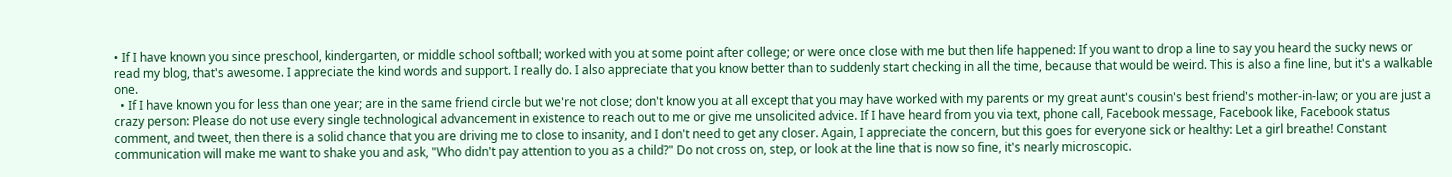• If I have known you since preschool, kindergarten, or middle school softball; worked with you at some point after college; or were once close with me but then life happened: If you want to drop a line to say you heard the sucky news or read my blog, that's awesome. I appreciate the kind words and support. I really do. I also appreciate that you know better than to suddenly start checking in all the time, because that would be weird. This is also a fine line, but it's a walkable one.
  • If I have known you for less than one year; are in the same friend circle but we're not close; don't know you at all except that you may have worked with my parents or my great aunt's cousin's best friend's mother-in-law; or you are just a crazy person: Please do not use every single technological advancement in existence to reach out to me or give me unsolicited advice. If I have heard from you via text, phone call, Facebook message, Facebook like, Facebook status comment, and tweet, then there is a solid chance that you are driving me to close to insanity, and I don't need to get any closer. Again, I appreciate the concern, but this goes for everyone sick or healthy: Let a girl breathe! Constant communication will make me want to shake you and ask, "Who didn't pay attention to you as a child?" Do not cross on, step, or look at the line that is now so fine, it's nearly microscopic.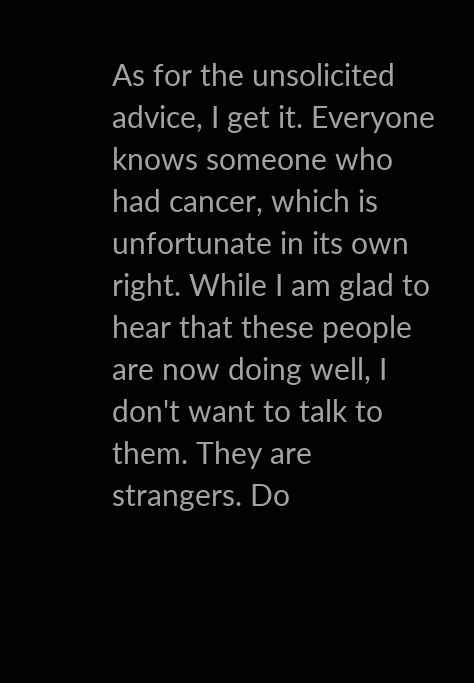As for the unsolicited advice, I get it. Everyone knows someone who had cancer, which is unfortunate in its own right. While I am glad to hear that these people are now doing well, I don't want to talk to them. They are strangers. Do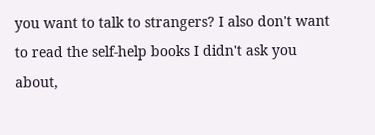you want to talk to strangers? I also don't want to read the self-help books I didn't ask you about,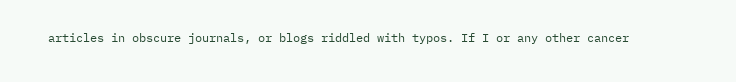articles in obscure journals, or blogs riddled with typos. If I or any other cancer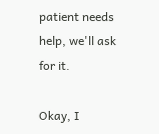patient needs help, we'll ask for it.

Okay, I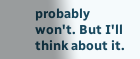probably won't. But I'll think about it.